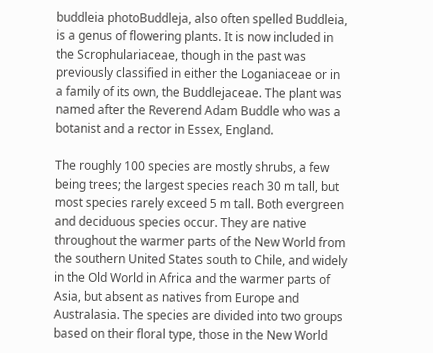buddleia photoBuddleja, also often spelled Buddleia, is a genus of flowering plants. It is now included in the Scrophulariaceae, though in the past was previously classified in either the Loganiaceae or in a family of its own, the Buddlejaceae. The plant was named after the Reverend Adam Buddle who was a botanist and a rector in Essex, England.

The roughly 100 species are mostly shrubs, a few being trees; the largest species reach 30 m tall, but most species rarely exceed 5 m tall. Both evergreen and deciduous species occur. They are native throughout the warmer parts of the New World from the southern United States south to Chile, and widely in the Old World in Africa and the warmer parts of Asia, but absent as natives from Europe and Australasia. The species are divided into two groups based on their floral type, those in the New World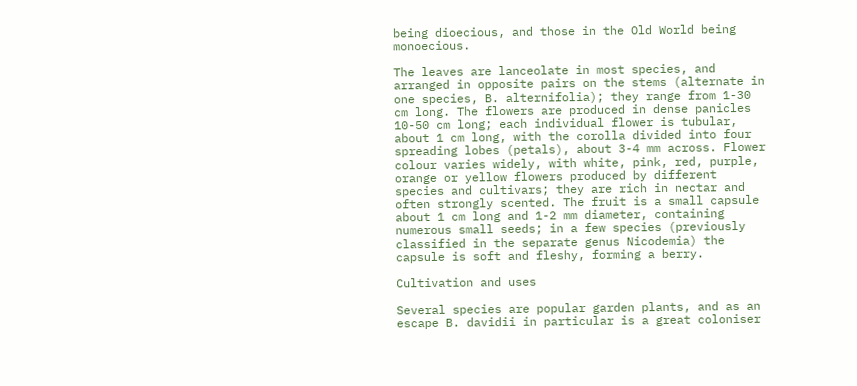being dioecious, and those in the Old World being monoecious.

The leaves are lanceolate in most species, and arranged in opposite pairs on the stems (alternate in one species, B. alternifolia); they range from 1-30 cm long. The flowers are produced in dense panicles 10-50 cm long; each individual flower is tubular, about 1 cm long, with the corolla divided into four spreading lobes (petals), about 3-4 mm across. Flower colour varies widely, with white, pink, red, purple, orange or yellow flowers produced by different species and cultivars; they are rich in nectar and often strongly scented. The fruit is a small capsule about 1 cm long and 1-2 mm diameter, containing numerous small seeds; in a few species (previously classified in the separate genus Nicodemia) the capsule is soft and fleshy, forming a berry.

Cultivation and uses

Several species are popular garden plants, and as an escape B. davidii in particular is a great coloniser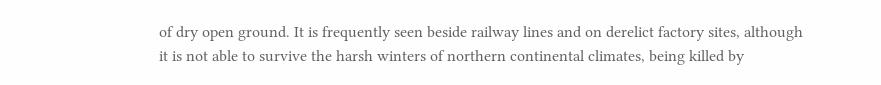of dry open ground. It is frequently seen beside railway lines and on derelict factory sites, although it is not able to survive the harsh winters of northern continental climates, being killed by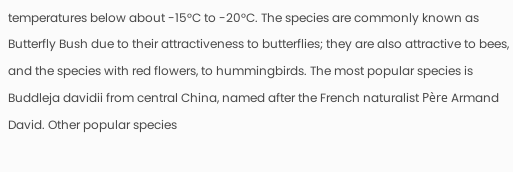temperatures below about -15°C to -20°C. The species are commonly known as Butterfly Bush due to their attractiveness to butterflies; they are also attractive to bees, and the species with red flowers, to hummingbirds. The most popular species is Buddleja davidii from central China, named after the French naturalist Père Armand David. Other popular species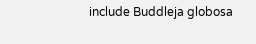include Buddleja globosa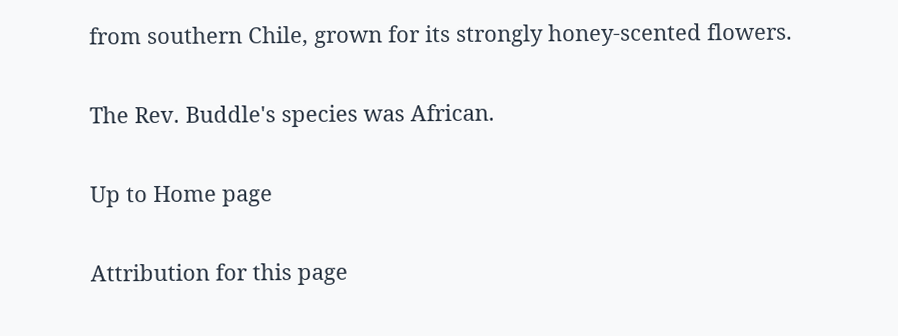from southern Chile, grown for its strongly honey-scented flowers.

The Rev. Buddle's species was African.

Up to Home page

Attribution for this page